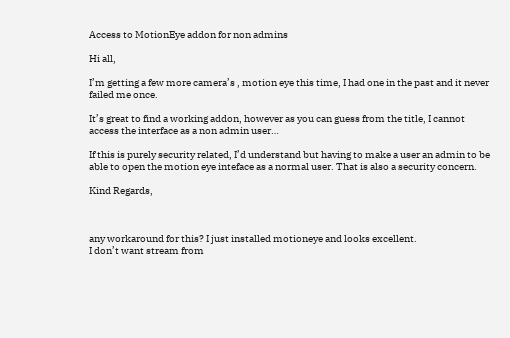Access to MotionEye addon for non admins

Hi all,

I’m getting a few more camera’s , motion eye this time, I had one in the past and it never failed me once.

It’s great to find a working addon, however as you can guess from the title, I cannot access the interface as a non admin user…

If this is purely security related, I’d understand but having to make a user an admin to be able to open the motion eye inteface as a normal user. That is also a security concern.

Kind Regards,



any workaround for this? I just installed motioneye and looks excellent.
I don’t want stream from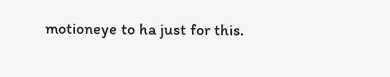motioneye to ha just for this.